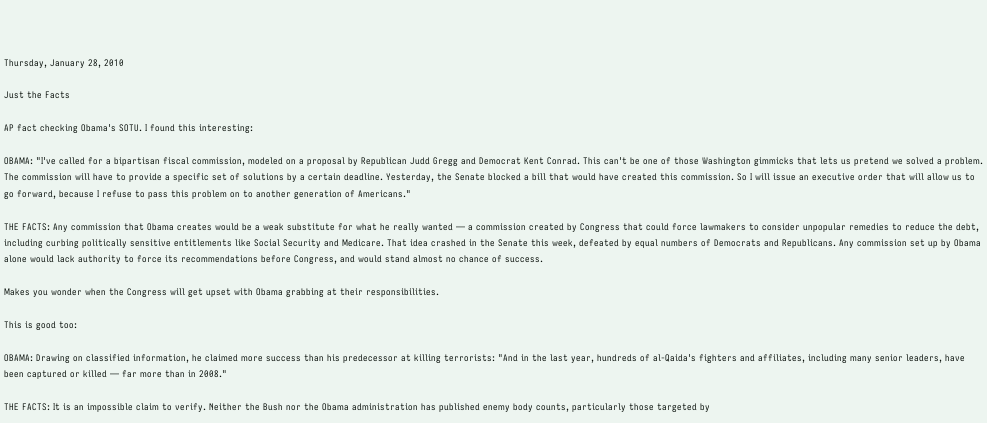Thursday, January 28, 2010

Just the Facts

AP fact checking Obama's SOTU. I found this interesting:

OBAMA: "I've called for a bipartisan fiscal commission, modeled on a proposal by Republican Judd Gregg and Democrat Kent Conrad. This can't be one of those Washington gimmicks that lets us pretend we solved a problem. The commission will have to provide a specific set of solutions by a certain deadline. Yesterday, the Senate blocked a bill that would have created this commission. So I will issue an executive order that will allow us to go forward, because I refuse to pass this problem on to another generation of Americans."

THE FACTS: Any commission that Obama creates would be a weak substitute for what he really wanted — a commission created by Congress that could force lawmakers to consider unpopular remedies to reduce the debt, including curbing politically sensitive entitlements like Social Security and Medicare. That idea crashed in the Senate this week, defeated by equal numbers of Democrats and Republicans. Any commission set up by Obama alone would lack authority to force its recommendations before Congress, and would stand almost no chance of success.

Makes you wonder when the Congress will get upset with Obama grabbing at their responsibilities.

This is good too:

OBAMA: Drawing on classified information, he claimed more success than his predecessor at killing terrorists: "And in the last year, hundreds of al-Qaida's fighters and affiliates, including many senior leaders, have been captured or killed — far more than in 2008."

THE FACTS: It is an impossible claim to verify. Neither the Bush nor the Obama administration has published enemy body counts, particularly those targeted by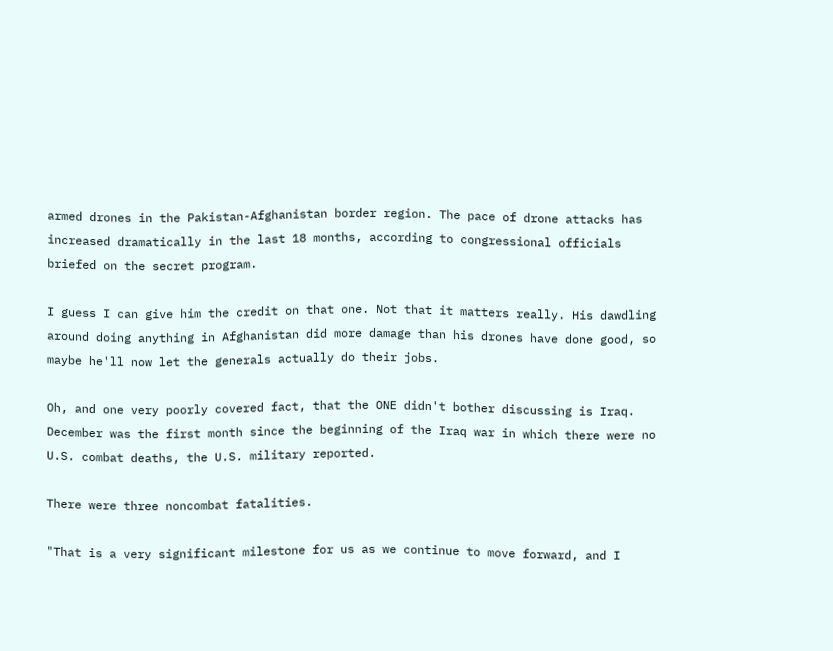armed drones in the Pakistan-Afghanistan border region. The pace of drone attacks has increased dramatically in the last 18 months, according to congressional officials briefed on the secret program.

I guess I can give him the credit on that one. Not that it matters really. His dawdling around doing anything in Afghanistan did more damage than his drones have done good, so maybe he'll now let the generals actually do their jobs.

Oh, and one very poorly covered fact, that the ONE didn't bother discussing is Iraq.
December was the first month since the beginning of the Iraq war in which there were no U.S. combat deaths, the U.S. military reported.

There were three noncombat fatalities.

"That is a very significant milestone for us as we continue to move forward, and I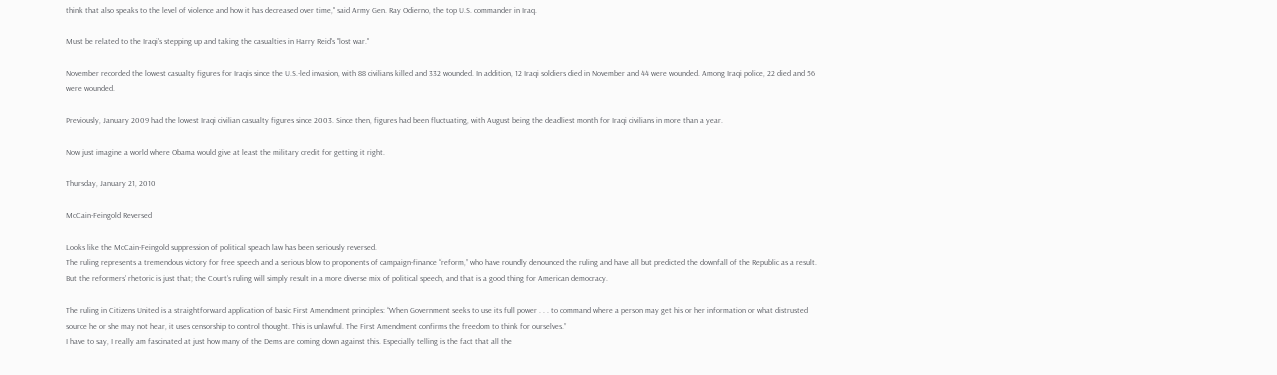think that also speaks to the level of violence and how it has decreased over time," said Army Gen. Ray Odierno, the top U.S. commander in Iraq.

Must be related to the Iraqi's stepping up and taking the casualties in Harry Reid's "lost war."

November recorded the lowest casualty figures for Iraqis since the U.S.-led invasion, with 88 civilians killed and 332 wounded. In addition, 12 Iraqi soldiers died in November and 44 were wounded. Among Iraqi police, 22 died and 56 were wounded.

Previously, January 2009 had the lowest Iraqi civilian casualty figures since 2003. Since then, figures had been fluctuating, with August being the deadliest month for Iraqi civilians in more than a year.

Now just imagine a world where Obama would give at least the military credit for getting it right.

Thursday, January 21, 2010

McCain-Feingold Reversed

Looks like the McCain-Feingold suppression of political speach law has been seriously reversed.
The ruling represents a tremendous victory for free speech and a serious blow to proponents of campaign-finance “reform,” who have roundly denounced the ruling and have all but predicted the downfall of the Republic as a result. But the reformers’ rhetoric is just that; the Court’s ruling will simply result in a more diverse mix of political speech, and that is a good thing for American democracy.

The ruling in Citizens United is a straightforward application of basic First Amendment principles: “When Government seeks to use its full power . . . to command where a person may get his or her information or what distrusted source he or she may not hear, it uses censorship to control thought. This is unlawful. The First Amendment confirms the freedom to think for ourselves.”
I have to say, I really am fascinated at just how many of the Dems are coming down against this. Especially telling is the fact that all the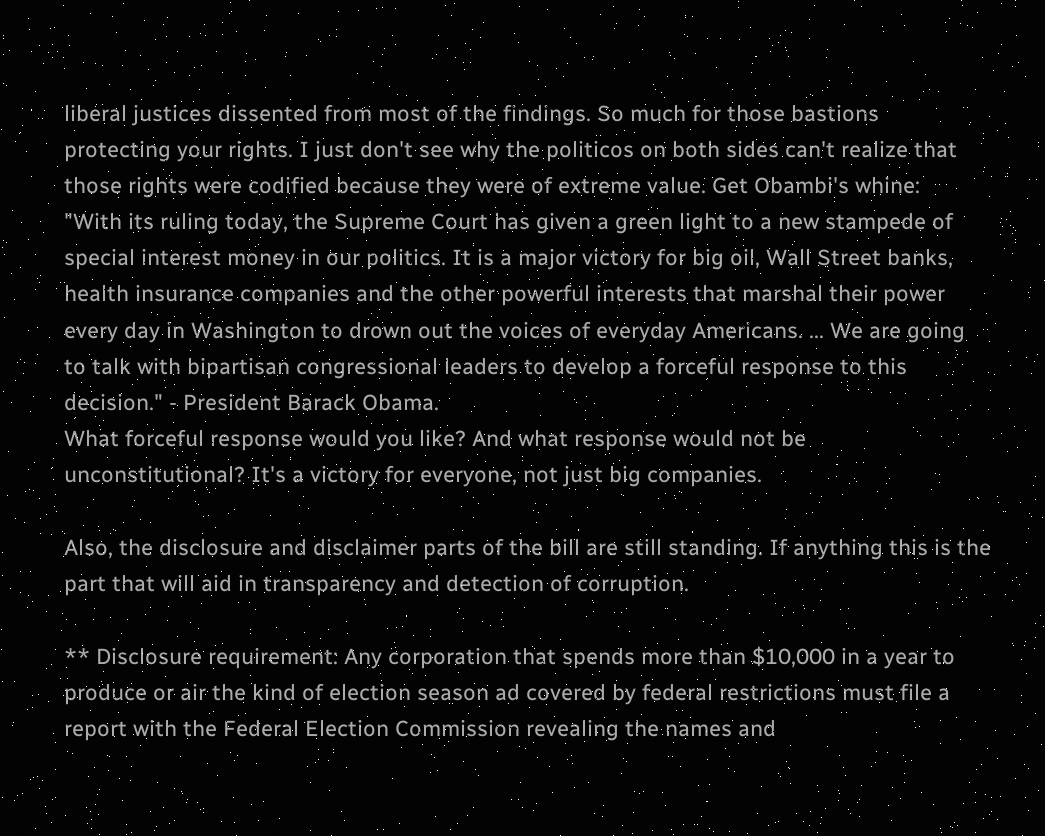liberal justices dissented from most of the findings. So much for those bastions protecting your rights. I just don't see why the politicos on both sides can't realize that those rights were codified because they were of extreme value. Get Obambi's whine:
"With its ruling today, the Supreme Court has given a green light to a new stampede of special interest money in our politics. It is a major victory for big oil, Wall Street banks, health insurance companies and the other powerful interests that marshal their power every day in Washington to drown out the voices of everyday Americans. ... We are going to talk with bipartisan congressional leaders to develop a forceful response to this decision." - President Barack Obama.
What forceful response would you like? And what response would not be unconstitutional? It's a victory for everyone, not just big companies.

Also, the disclosure and disclaimer parts of the bill are still standing. If anything this is the part that will aid in transparency and detection of corruption.

** Disclosure requirement: Any corporation that spends more than $10,000 in a year to produce or air the kind of election season ad covered by federal restrictions must file a report with the Federal Election Commission revealing the names and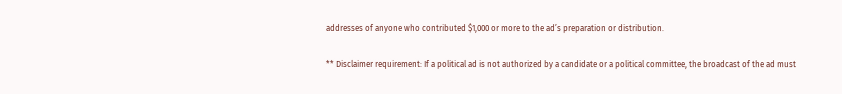addresses of anyone who contributed $1,000 or more to the ad’s preparation or distribution.

** Disclaimer requirement: If a political ad is not authorized by a candidate or a political committee, the broadcast of the ad must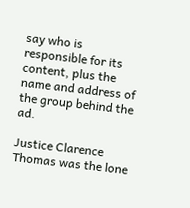say who is responsible for its content, plus the name and address of the group behind the ad.

Justice Clarence Thomas was the lone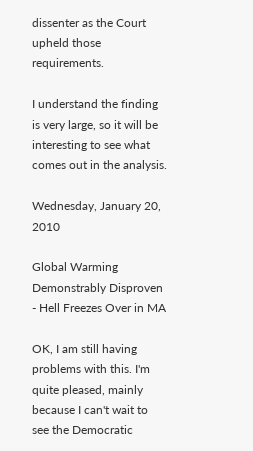dissenter as the Court upheld those requirements.

I understand the finding is very large, so it will be interesting to see what comes out in the analysis.

Wednesday, January 20, 2010

Global Warming Demonstrably Disproven - Hell Freezes Over in MA

OK, I am still having problems with this. I'm quite pleased, mainly because I can't wait to see the Democratic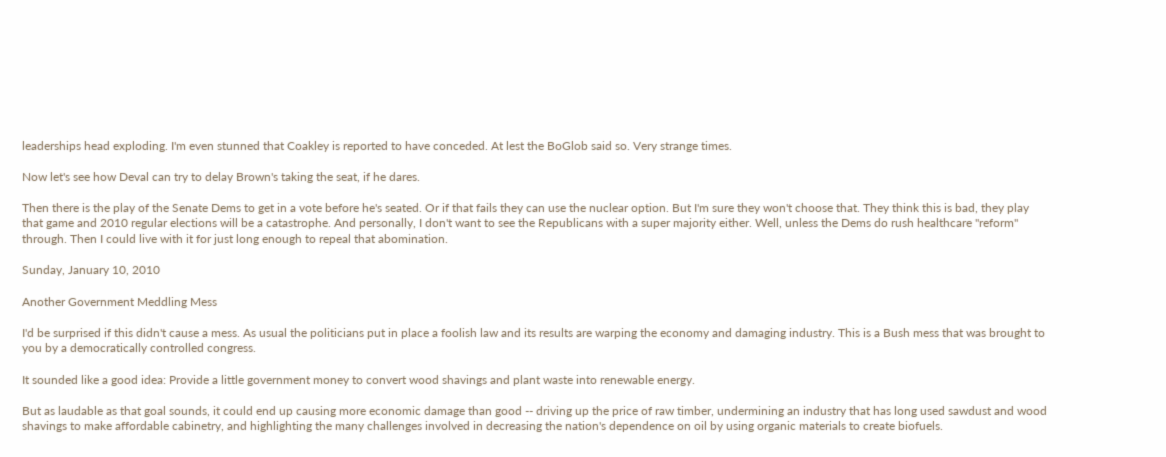leaderships head exploding. I'm even stunned that Coakley is reported to have conceded. At lest the BoGlob said so. Very strange times.

Now let's see how Deval can try to delay Brown's taking the seat, if he dares.

Then there is the play of the Senate Dems to get in a vote before he's seated. Or if that fails they can use the nuclear option. But I'm sure they won't choose that. They think this is bad, they play that game and 2010 regular elections will be a catastrophe. And personally, I don't want to see the Republicans with a super majority either. Well, unless the Dems do rush healthcare "reform" through. Then I could live with it for just long enough to repeal that abomination.

Sunday, January 10, 2010

Another Government Meddling Mess

I'd be surprised if this didn't cause a mess. As usual the politicians put in place a foolish law and its results are warping the economy and damaging industry. This is a Bush mess that was brought to you by a democratically controlled congress.

It sounded like a good idea: Provide a little government money to convert wood shavings and plant waste into renewable energy.

But as laudable as that goal sounds, it could end up causing more economic damage than good -- driving up the price of raw timber, undermining an industry that has long used sawdust and wood shavings to make affordable cabinetry, and highlighting the many challenges involved in decreasing the nation's dependence on oil by using organic materials to create biofuels.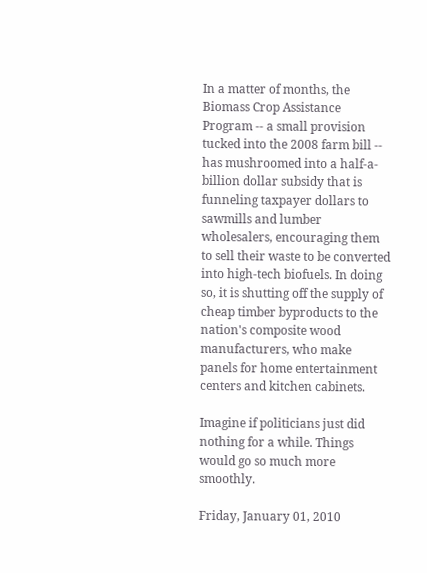In a matter of months, the Biomass Crop Assistance Program -- a small provision tucked into the 2008 farm bill -- has mushroomed into a half-a-billion dollar subsidy that is funneling taxpayer dollars to sawmills and lumber wholesalers, encouraging them to sell their waste to be converted into high-tech biofuels. In doing so, it is shutting off the supply of cheap timber byproducts to the nation's composite wood manufacturers, who make panels for home entertainment centers and kitchen cabinets.

Imagine if politicians just did nothing for a while. Things would go so much more smoothly.

Friday, January 01, 2010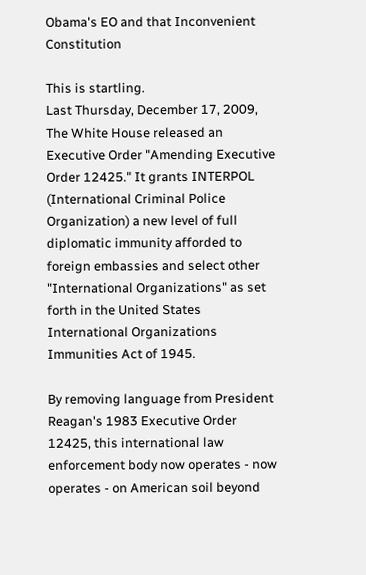Obama's EO and that Inconvenient Constitution

This is startling.
Last Thursday, December 17, 2009, The White House released an Executive Order "Amending Executive Order 12425." It grants INTERPOL (International Criminal Police Organization) a new level of full diplomatic immunity afforded to foreign embassies and select other "International Organizations" as set forth in the United States International Organizations Immunities Act of 1945.

By removing language from President Reagan's 1983 Executive Order 12425, this international law enforcement body now operates - now operates - on American soil beyond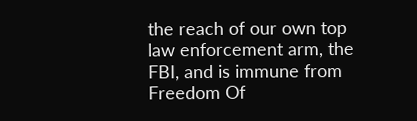the reach of our own top law enforcement arm, the FBI, and is immune from Freedom Of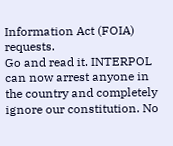Information Act (FOIA) requests.
Go and read it. INTERPOL can now arrest anyone in the country and completely ignore our constitution. No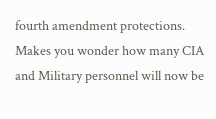fourth amendment protections. Makes you wonder how many CIA and Military personnel will now be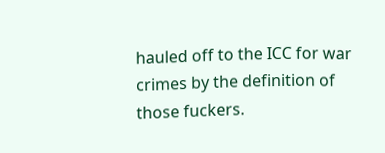hauled off to the ICC for war crimes by the definition of those fuckers.